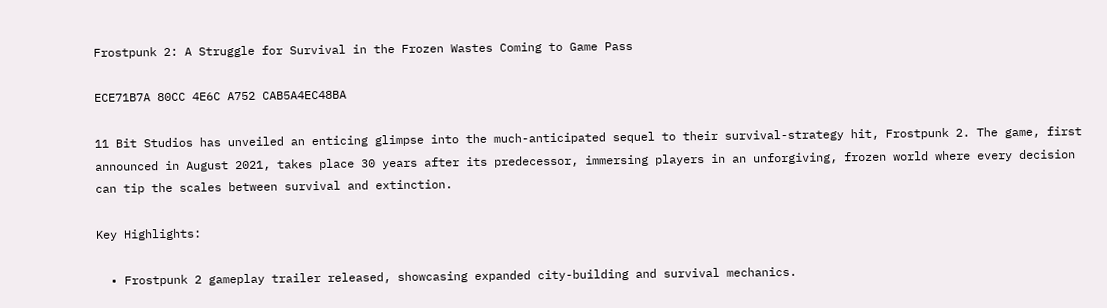Frostpunk 2: A Struggle for Survival in the Frozen Wastes Coming to Game Pass

ECE71B7A 80CC 4E6C A752 CAB5A4EC48BA

11 Bit Studios has unveiled an enticing glimpse into the much-anticipated sequel to their survival-strategy hit, Frostpunk 2. The game, first announced in August 2021, takes place 30 years after its predecessor, immersing players in an unforgiving, frozen world where every decision can tip the scales between survival and extinction.

Key Highlights:

  • Frostpunk 2 gameplay trailer released, showcasing expanded city-building and survival mechanics.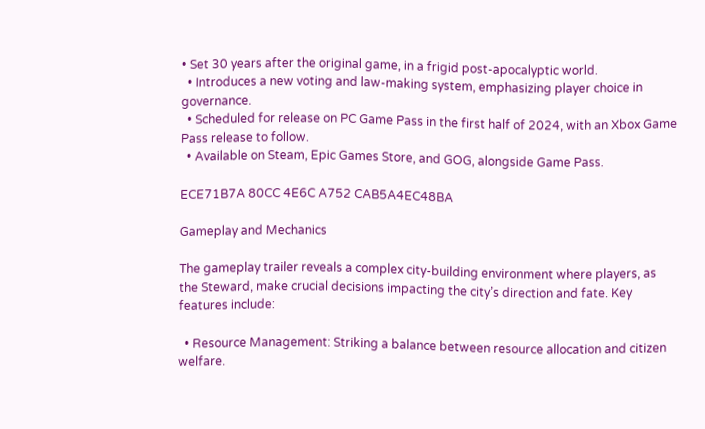• Set 30 years after the original game, in a frigid post-apocalyptic world.
  • Introduces a new voting and law-making system, emphasizing player choice in governance.
  • Scheduled for release on PC Game Pass in the first half of 2024, with an Xbox Game Pass release to follow.
  • Available on Steam, Epic Games Store, and GOG, alongside Game Pass.

ECE71B7A 80CC 4E6C A752 CAB5A4EC48BA

Gameplay and Mechanics

The gameplay trailer reveals a complex city-building environment where players, as the Steward, make crucial decisions impacting the city’s direction and fate. Key features include:

  • Resource Management: Striking a balance between resource allocation and citizen welfare.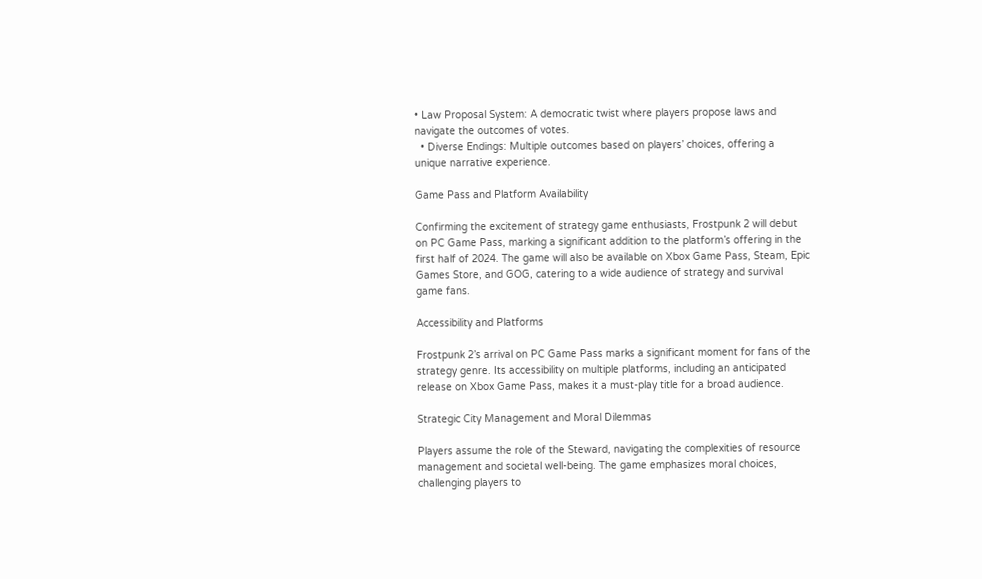• Law Proposal System: A democratic twist where players propose laws and navigate the outcomes of votes.
  • Diverse Endings: Multiple outcomes based on players’ choices, offering a unique narrative experience.

Game Pass and Platform Availability

Confirming the excitement of strategy game enthusiasts, Frostpunk 2 will debut on PC Game Pass, marking a significant addition to the platform’s offering in the first half of 2024. The game will also be available on Xbox Game Pass, Steam, Epic Games Store, and GOG, catering to a wide audience of strategy and survival game fans.

Accessibility and Platforms

Frostpunk 2’s arrival on PC Game Pass marks a significant moment for fans of the strategy genre. Its accessibility on multiple platforms, including an anticipated release on Xbox Game Pass, makes it a must-play title for a broad audience.

Strategic City Management and Moral Dilemmas

Players assume the role of the Steward, navigating the complexities of resource management and societal well-being. The game emphasizes moral choices, challenging players to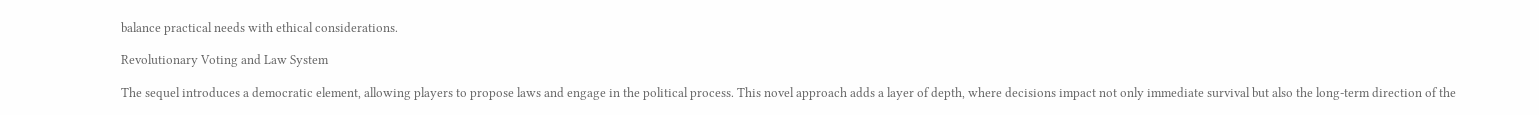balance practical needs with ethical considerations.

Revolutionary Voting and Law System

The sequel introduces a democratic element, allowing players to propose laws and engage in the political process. This novel approach adds a layer of depth, where decisions impact not only immediate survival but also the long-term direction of the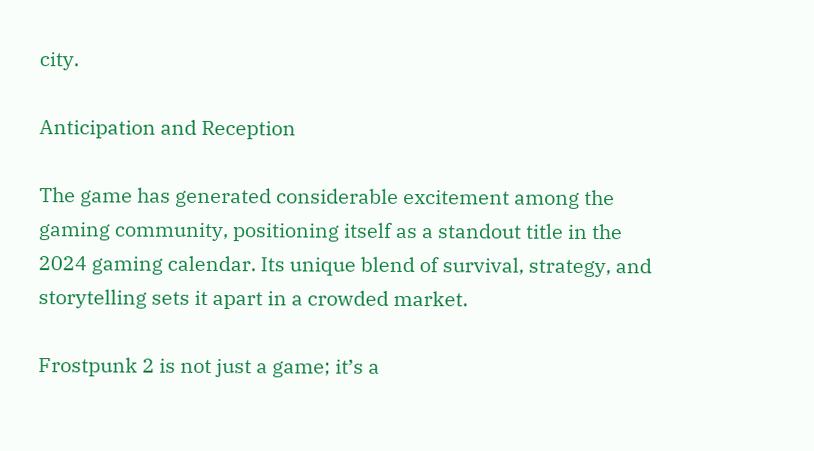city.

Anticipation and Reception

The game has generated considerable excitement among the gaming community, positioning itself as a standout title in the 2024 gaming calendar. Its unique blend of survival, strategy, and storytelling sets it apart in a crowded market.

Frostpunk 2 is not just a game; it’s a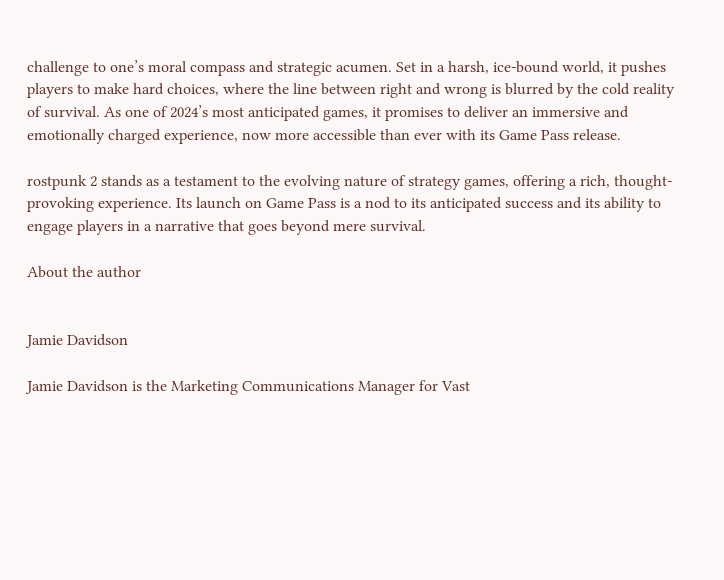challenge to one’s moral compass and strategic acumen. Set in a harsh, ice-bound world, it pushes players to make hard choices, where the line between right and wrong is blurred by the cold reality of survival. As one of 2024’s most anticipated games, it promises to deliver an immersive and emotionally charged experience, now more accessible than ever with its Game Pass release.

rostpunk 2 stands as a testament to the evolving nature of strategy games, offering a rich, thought-provoking experience. Its launch on Game Pass is a nod to its anticipated success and its ability to engage players in a narrative that goes beyond mere survival.

About the author


Jamie Davidson

Jamie Davidson is the Marketing Communications Manager for Vast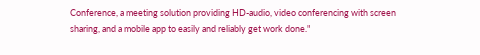Conference, a meeting solution providing HD-audio, video conferencing with screen sharing, and a mobile app to easily and reliably get work done."